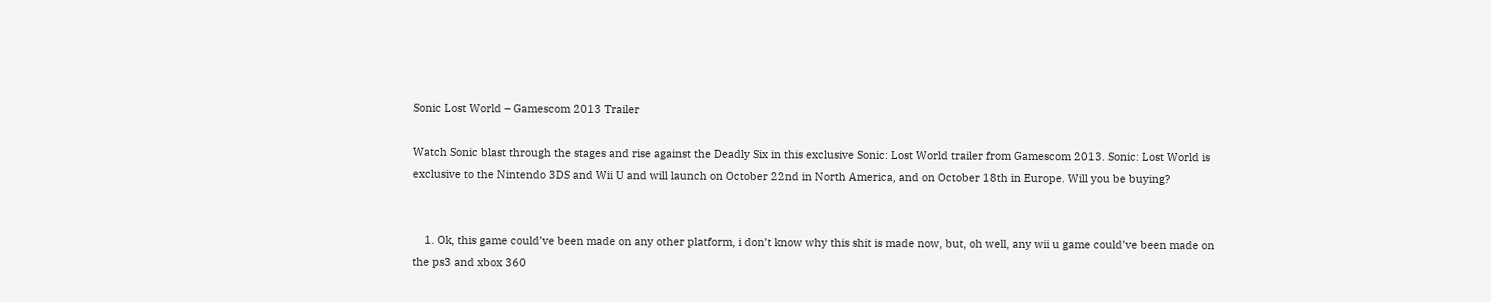Sonic Lost World – Gamescom 2013 Trailer

Watch Sonic blast through the stages and rise against the Deadly Six in this exclusive Sonic: Lost World trailer from Gamescom 2013. Sonic: Lost World is exclusive to the Nintendo 3DS and Wii U and will launch on October 22nd in North America, and on October 18th in Europe. Will you be buying?


    1. Ok, this game could’ve been made on any other platform, i don’t know why this shit is made now, but, oh well, any wii u game could’ve been made on the ps3 and xbox 360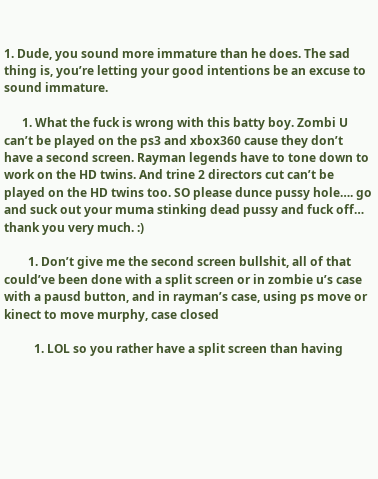1. Dude, you sound more immature than he does. The sad thing is, you’re letting your good intentions be an excuse to sound immature.

      1. What the fuck is wrong with this batty boy. Zombi U can’t be played on the ps3 and xbox360 cause they don’t have a second screen. Rayman legends have to tone down to work on the HD twins. And trine 2 directors cut can’t be played on the HD twins too. SO please dunce pussy hole…. go and suck out your muma stinking dead pussy and fuck off… thank you very much. :)

        1. Don’t give me the second screen bullshit, all of that could’ve been done with a split screen or in zombie u’s case with a pausd button, and in rayman’s case, using ps move or kinect to move murphy, case closed

          1. LOL so you rather have a split screen than having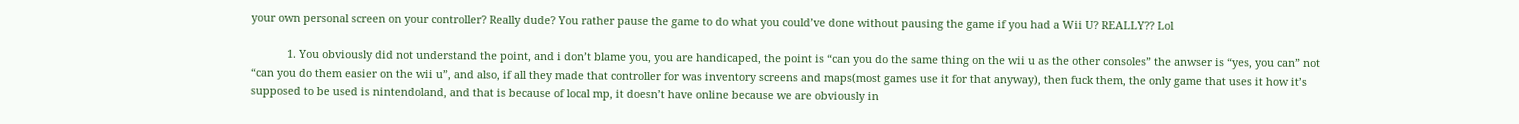your own personal screen on your controller? Really dude? You rather pause the game to do what you could’ve done without pausing the game if you had a Wii U? REALLY?? Lol

            1. You obviously did not understand the point, and i don’t blame you, you are handicaped, the point is “can you do the same thing on the wii u as the other consoles” the anwser is “yes, you can” not “can you do them easier on the wii u”, and also, if all they made that controller for was inventory screens and maps(most games use it for that anyway), then fuck them, the only game that uses it how it’s supposed to be used is nintendoland, and that is because of local mp, it doesn’t have online because we are obviously in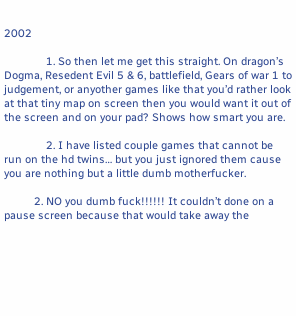2002

              1. So then let me get this straight. On dragon’s Dogma, Resedent Evil 5 & 6, battlefield, Gears of war 1 to judgement, or anyother games like that you’d rather look at that tiny map on screen then you would want it out of the screen and on your pad? Shows how smart you are.

              2. I have listed couple games that cannot be run on the hd twins… but you just ignored them cause you are nothing but a little dumb motherfucker.

          2. NO you dumb fuck!!!!!! It couldn’t done on a pause screen because that would take away the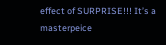effect of SURPRISE!!! It’s a masterpeice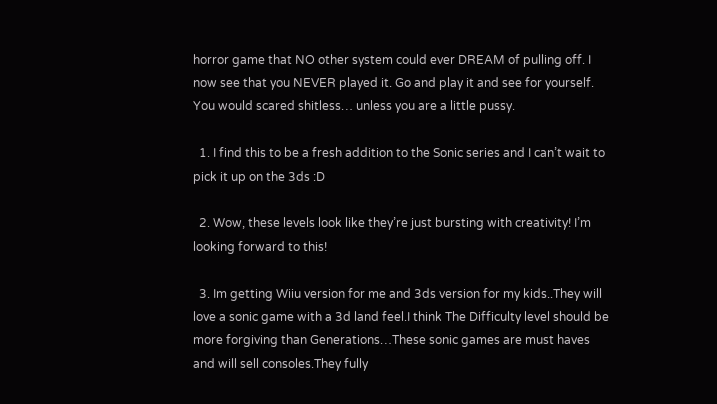horror game that NO other system could ever DREAM of pulling off. I now see that you NEVER played it. Go and play it and see for yourself. You would scared shitless… unless you are a little pussy.

  1. I find this to be a fresh addition to the Sonic series and I can’t wait to pick it up on the 3ds :D

  2. Wow, these levels look like they’re just bursting with creativity! I’m looking forward to this!

  3. Im getting Wiiu version for me and 3ds version for my kids..They will love a sonic game with a 3d land feel.I think The Difficulty level should be more forgiving than Generations…These sonic games are must haves and will sell consoles.They fully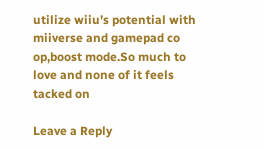utilize wiiu’s potential with miiverse and gamepad co op,boost mode.So much to love and none of it feels tacked on

Leave a Reply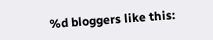%d bloggers like this: